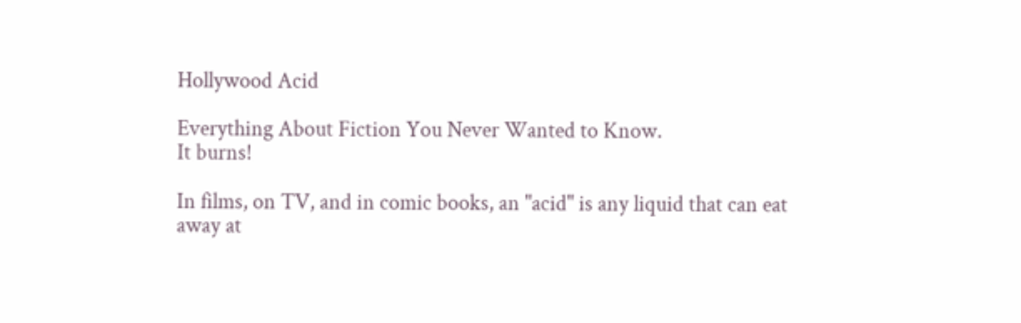Hollywood Acid

Everything About Fiction You Never Wanted to Know.
It burns!

In films, on TV, and in comic books, an "acid" is any liquid that can eat away at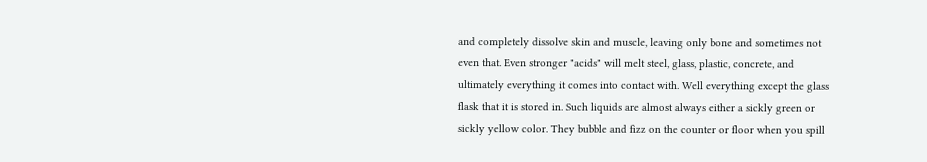and completely dissolve skin and muscle, leaving only bone and sometimes not even that. Even stronger "acids" will melt steel, glass, plastic, concrete, and ultimately everything it comes into contact with. Well everything except the glass flask that it is stored in. Such liquids are almost always either a sickly green or sickly yellow color. They bubble and fizz on the counter or floor when you spill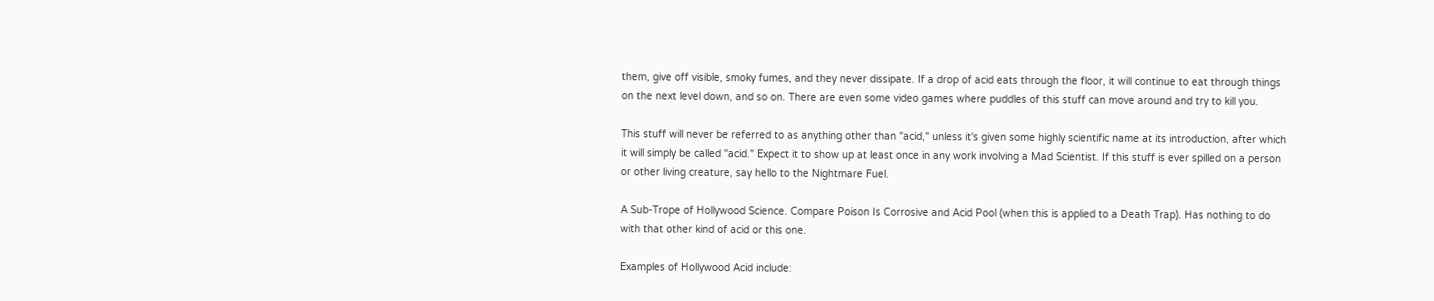them, give off visible, smoky fumes, and they never dissipate. If a drop of acid eats through the floor, it will continue to eat through things on the next level down, and so on. There are even some video games where puddles of this stuff can move around and try to kill you.

This stuff will never be referred to as anything other than "acid," unless it's given some highly scientific name at its introduction, after which it will simply be called "acid." Expect it to show up at least once in any work involving a Mad Scientist. If this stuff is ever spilled on a person or other living creature, say hello to the Nightmare Fuel.

A Sub-Trope of Hollywood Science. Compare Poison Is Corrosive and Acid Pool (when this is applied to a Death Trap). Has nothing to do with that other kind of acid or this one.

Examples of Hollywood Acid include: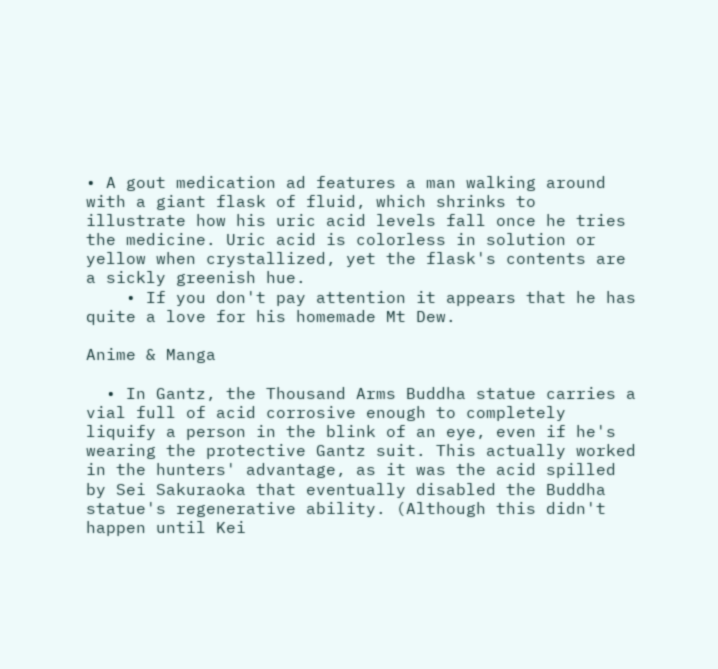• A gout medication ad features a man walking around with a giant flask of fluid, which shrinks to illustrate how his uric acid levels fall once he tries the medicine. Uric acid is colorless in solution or yellow when crystallized, yet the flask's contents are a sickly greenish hue.
    • If you don't pay attention it appears that he has quite a love for his homemade Mt Dew.

Anime & Manga

  • In Gantz, the Thousand Arms Buddha statue carries a vial full of acid corrosive enough to completely liquify a person in the blink of an eye, even if he's wearing the protective Gantz suit. This actually worked in the hunters' advantage, as it was the acid spilled by Sei Sakuraoka that eventually disabled the Buddha statue's regenerative ability. (Although this didn't happen until Kei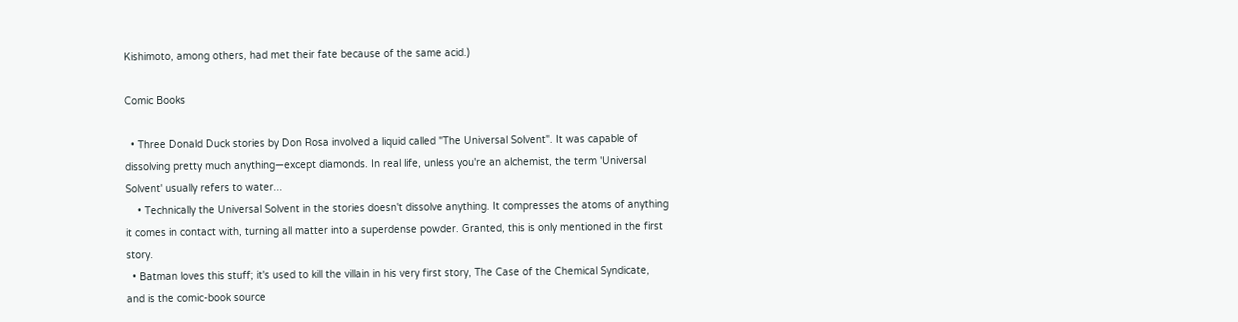Kishimoto, among others, had met their fate because of the same acid.)

Comic Books

  • Three Donald Duck stories by Don Rosa involved a liquid called "The Universal Solvent". It was capable of dissolving pretty much anything—except diamonds. In real life, unless you're an alchemist, the term 'Universal Solvent' usually refers to water...
    • Technically the Universal Solvent in the stories doesn't dissolve anything. It compresses the atoms of anything it comes in contact with, turning all matter into a superdense powder. Granted, this is only mentioned in the first story.
  • Batman loves this stuff; it's used to kill the villain in his very first story, The Case of the Chemical Syndicate, and is the comic-book source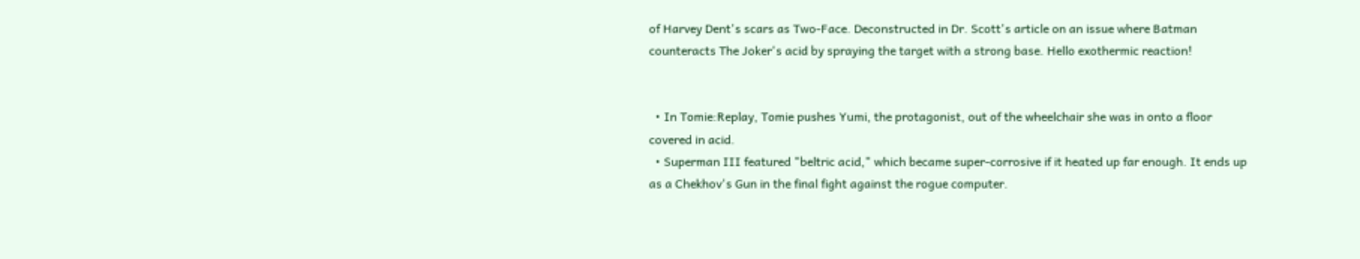of Harvey Dent's scars as Two-Face. Deconstructed in Dr. Scott's article on an issue where Batman counteracts The Joker's acid by spraying the target with a strong base. Hello exothermic reaction!


  • In Tomie:Replay, Tomie pushes Yumi, the protagonist, out of the wheelchair she was in onto a floor covered in acid.
  • Superman III featured "beltric acid," which became super-corrosive if it heated up far enough. It ends up as a Chekhov's Gun in the final fight against the rogue computer.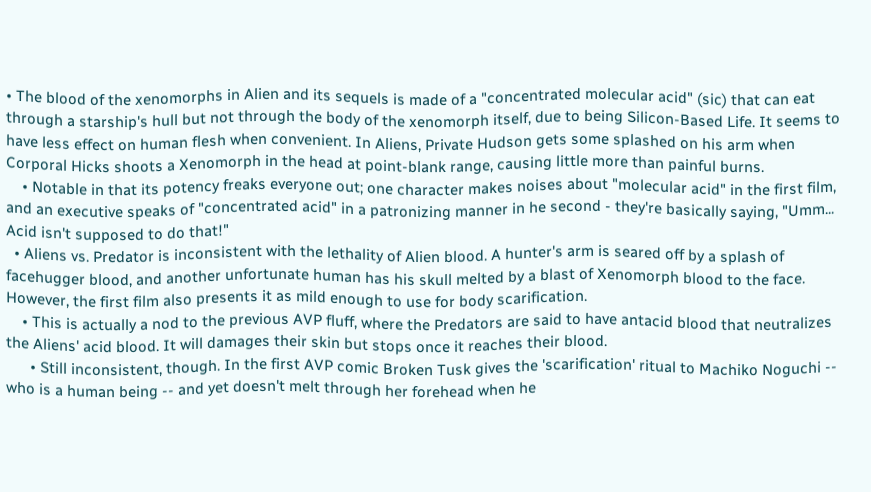• The blood of the xenomorphs in Alien and its sequels is made of a "concentrated molecular acid" (sic) that can eat through a starship's hull but not through the body of the xenomorph itself, due to being Silicon-Based Life. It seems to have less effect on human flesh when convenient. In Aliens, Private Hudson gets some splashed on his arm when Corporal Hicks shoots a Xenomorph in the head at point-blank range, causing little more than painful burns.
    • Notable in that its potency freaks everyone out; one character makes noises about "molecular acid" in the first film, and an executive speaks of "concentrated acid" in a patronizing manner in he second - they're basically saying, "Umm... Acid isn't supposed to do that!"
  • Aliens vs. Predator is inconsistent with the lethality of Alien blood. A hunter's arm is seared off by a splash of facehugger blood, and another unfortunate human has his skull melted by a blast of Xenomorph blood to the face. However, the first film also presents it as mild enough to use for body scarification.
    • This is actually a nod to the previous AVP fluff, where the Predators are said to have antacid blood that neutralizes the Aliens' acid blood. It will damages their skin but stops once it reaches their blood.
      • Still inconsistent, though. In the first AVP comic Broken Tusk gives the 'scarification' ritual to Machiko Noguchi -- who is a human being -- and yet doesn't melt through her forehead when he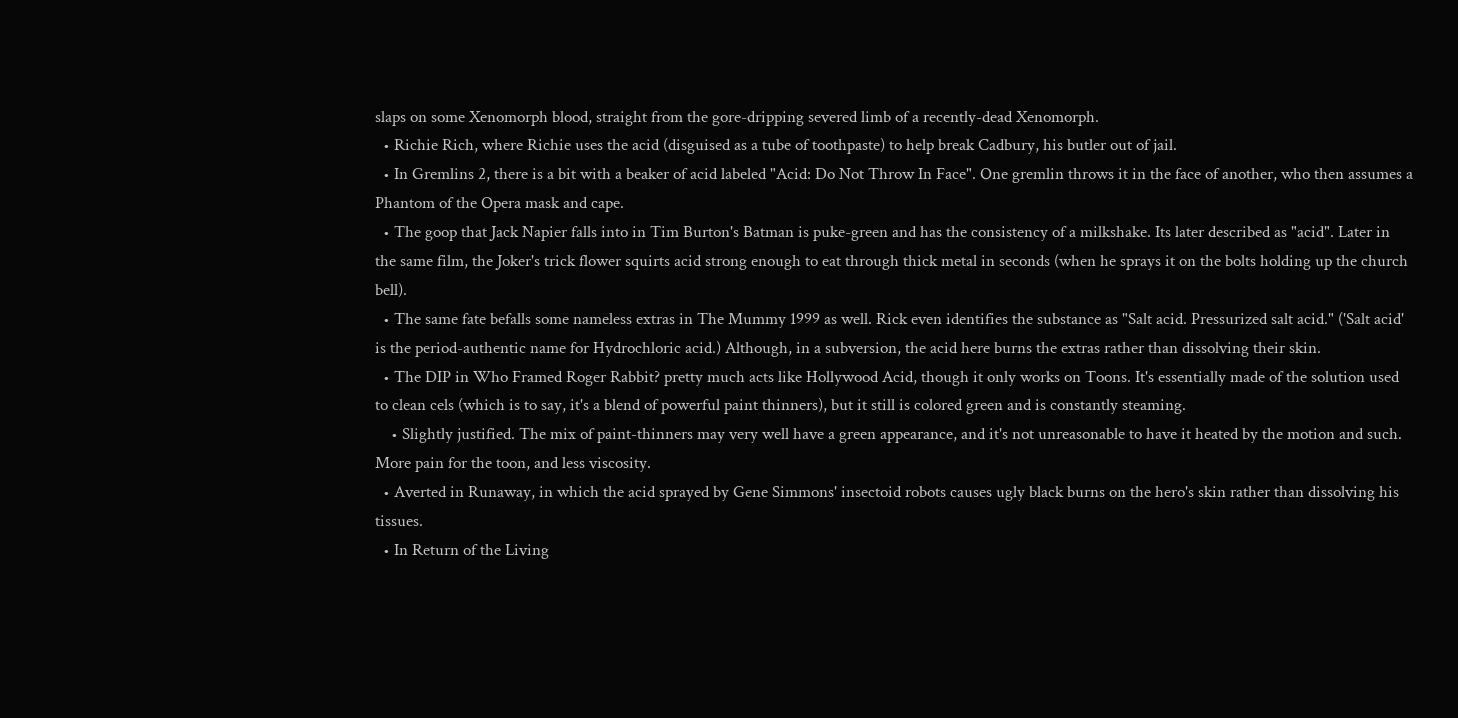slaps on some Xenomorph blood, straight from the gore-dripping severed limb of a recently-dead Xenomorph.
  • Richie Rich, where Richie uses the acid (disguised as a tube of toothpaste) to help break Cadbury, his butler out of jail.
  • In Gremlins 2, there is a bit with a beaker of acid labeled "Acid: Do Not Throw In Face". One gremlin throws it in the face of another, who then assumes a Phantom of the Opera mask and cape.
  • The goop that Jack Napier falls into in Tim Burton's Batman is puke-green and has the consistency of a milkshake. Its later described as "acid". Later in the same film, the Joker's trick flower squirts acid strong enough to eat through thick metal in seconds (when he sprays it on the bolts holding up the church bell).
  • The same fate befalls some nameless extras in The Mummy 1999 as well. Rick even identifies the substance as "Salt acid. Pressurized salt acid." ('Salt acid' is the period-authentic name for Hydrochloric acid.) Although, in a subversion, the acid here burns the extras rather than dissolving their skin.
  • The DIP in Who Framed Roger Rabbit? pretty much acts like Hollywood Acid, though it only works on Toons. It's essentially made of the solution used to clean cels (which is to say, it's a blend of powerful paint thinners), but it still is colored green and is constantly steaming.
    • Slightly justified. The mix of paint-thinners may very well have a green appearance, and it's not unreasonable to have it heated by the motion and such. More pain for the toon, and less viscosity.
  • Averted in Runaway, in which the acid sprayed by Gene Simmons' insectoid robots causes ugly black burns on the hero's skin rather than dissolving his tissues.
  • In Return of the Living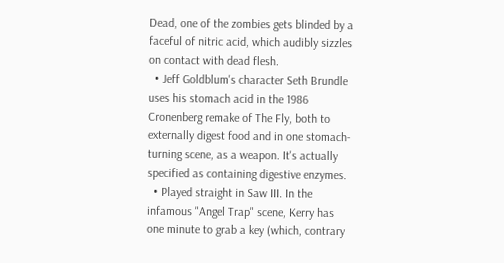Dead, one of the zombies gets blinded by a faceful of nitric acid, which audibly sizzles on contact with dead flesh.
  • Jeff Goldblum's character Seth Brundle uses his stomach acid in the 1986 Cronenberg remake of The Fly, both to externally digest food and in one stomach-turning scene, as a weapon. It's actually specified as containing digestive enzymes.
  • Played straight in Saw III. In the infamous "Angel Trap" scene, Kerry has one minute to grab a key (which, contrary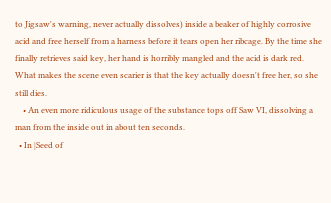to Jigsaw's warning, never actually dissolves) inside a beaker of highly corrosive acid and free herself from a harness before it tears open her ribcage. By the time she finally retrieves said key, her hand is horribly mangled and the acid is dark red. What makes the scene even scarier is that the key actually doesn't free her, so she still dies.
    • An even more ridiculous usage of the substance tops off Saw VI, dissolving a man from the inside out in about ten seconds.
  • In |Seed of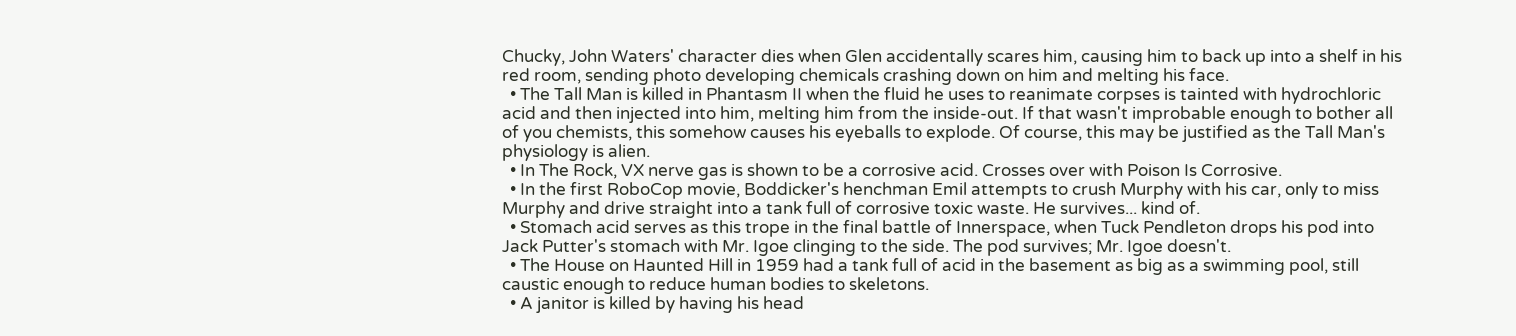Chucky, John Waters' character dies when Glen accidentally scares him, causing him to back up into a shelf in his red room, sending photo developing chemicals crashing down on him and melting his face.
  • The Tall Man is killed in Phantasm II when the fluid he uses to reanimate corpses is tainted with hydrochloric acid and then injected into him, melting him from the inside-out. If that wasn't improbable enough to bother all of you chemists, this somehow causes his eyeballs to explode. Of course, this may be justified as the Tall Man's physiology is alien.
  • In The Rock, VX nerve gas is shown to be a corrosive acid. Crosses over with Poison Is Corrosive.
  • In the first RoboCop movie, Boddicker's henchman Emil attempts to crush Murphy with his car, only to miss Murphy and drive straight into a tank full of corrosive toxic waste. He survives... kind of.
  • Stomach acid serves as this trope in the final battle of Innerspace, when Tuck Pendleton drops his pod into Jack Putter's stomach with Mr. Igoe clinging to the side. The pod survives; Mr. Igoe doesn't.
  • The House on Haunted Hill in 1959 had a tank full of acid in the basement as big as a swimming pool, still caustic enough to reduce human bodies to skeletons.
  • A janitor is killed by having his head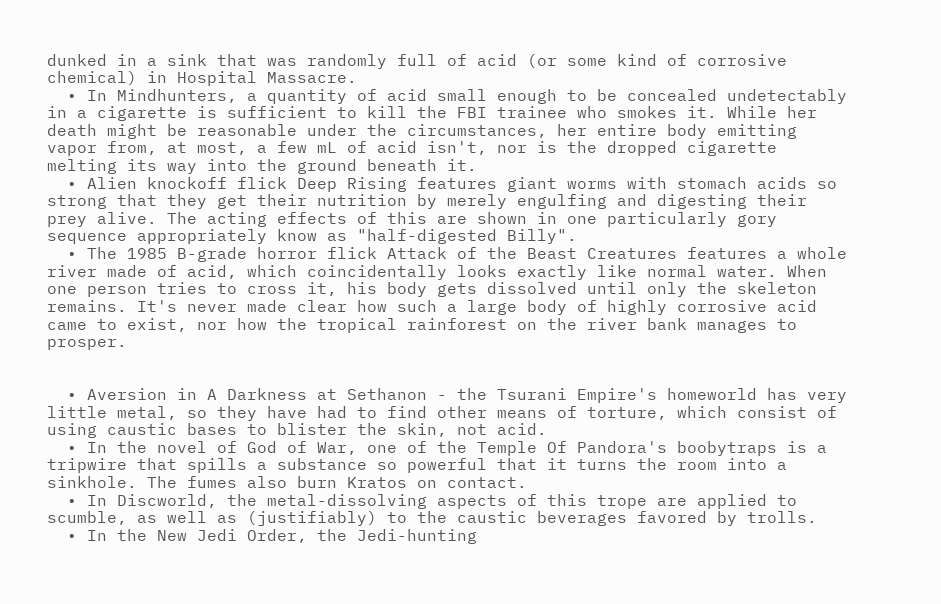dunked in a sink that was randomly full of acid (or some kind of corrosive chemical) in Hospital Massacre.
  • In Mindhunters, a quantity of acid small enough to be concealed undetectably in a cigarette is sufficient to kill the FBI trainee who smokes it. While her death might be reasonable under the circumstances, her entire body emitting vapor from, at most, a few mL of acid isn't, nor is the dropped cigarette melting its way into the ground beneath it.
  • Alien knockoff flick Deep Rising features giant worms with stomach acids so strong that they get their nutrition by merely engulfing and digesting their prey alive. The acting effects of this are shown in one particularly gory sequence appropriately know as "half-digested Billy".
  • The 1985 B-grade horror flick Attack of the Beast Creatures features a whole river made of acid, which coincidentally looks exactly like normal water. When one person tries to cross it, his body gets dissolved until only the skeleton remains. It's never made clear how such a large body of highly corrosive acid came to exist, nor how the tropical rainforest on the river bank manages to prosper.


  • Aversion in A Darkness at Sethanon - the Tsurani Empire's homeworld has very little metal, so they have had to find other means of torture, which consist of using caustic bases to blister the skin, not acid.
  • In the novel of God of War, one of the Temple Of Pandora's boobytraps is a tripwire that spills a substance so powerful that it turns the room into a sinkhole. The fumes also burn Kratos on contact.
  • In Discworld, the metal-dissolving aspects of this trope are applied to scumble, as well as (justifiably) to the caustic beverages favored by trolls.
  • In the New Jedi Order, the Jedi-hunting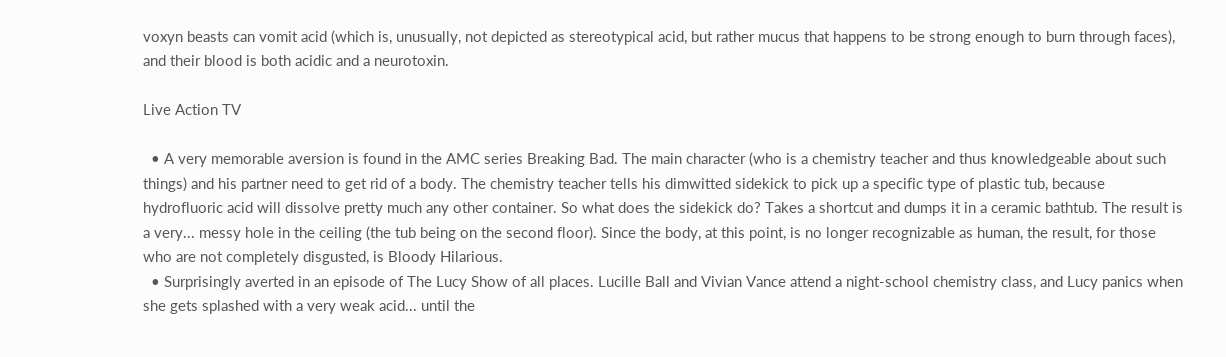voxyn beasts can vomit acid (which is, unusually, not depicted as stereotypical acid, but rather mucus that happens to be strong enough to burn through faces), and their blood is both acidic and a neurotoxin.

Live Action TV

  • A very memorable aversion is found in the AMC series Breaking Bad. The main character (who is a chemistry teacher and thus knowledgeable about such things) and his partner need to get rid of a body. The chemistry teacher tells his dimwitted sidekick to pick up a specific type of plastic tub, because hydrofluoric acid will dissolve pretty much any other container. So what does the sidekick do? Takes a shortcut and dumps it in a ceramic bathtub. The result is a very... messy hole in the ceiling (the tub being on the second floor). Since the body, at this point, is no longer recognizable as human, the result, for those who are not completely disgusted, is Bloody Hilarious.
  • Surprisingly averted in an episode of The Lucy Show of all places. Lucille Ball and Vivian Vance attend a night-school chemistry class, and Lucy panics when she gets splashed with a very weak acid... until the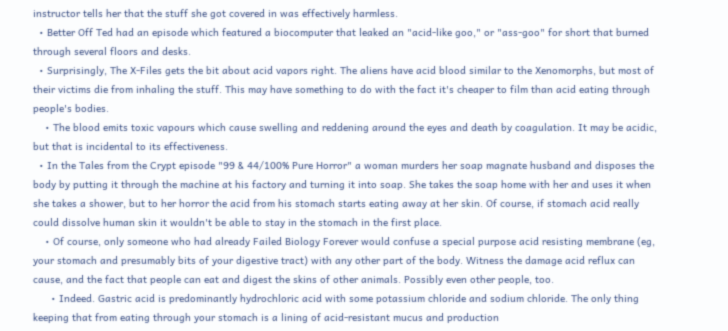instructor tells her that the stuff she got covered in was effectively harmless.
  • Better Off Ted had an episode which featured a biocomputer that leaked an "acid-like goo," or "ass-goo" for short that burned through several floors and desks.
  • Surprisingly, The X-Files gets the bit about acid vapors right. The aliens have acid blood similar to the Xenomorphs, but most of their victims die from inhaling the stuff. This may have something to do with the fact it's cheaper to film than acid eating through people's bodies.
    • The blood emits toxic vapours which cause swelling and reddening around the eyes and death by coagulation. It may be acidic, but that is incidental to its effectiveness.
  • In the Tales from the Crypt episode "99 & 44/100% Pure Horror" a woman murders her soap magnate husband and disposes the body by putting it through the machine at his factory and turning it into soap. She takes the soap home with her and uses it when she takes a shower, but to her horror the acid from his stomach starts eating away at her skin. Of course, if stomach acid really could dissolve human skin it wouldn't be able to stay in the stomach in the first place.
    • Of course, only someone who had already Failed Biology Forever would confuse a special purpose acid resisting membrane (eg, your stomach and presumably bits of your digestive tract) with any other part of the body. Witness the damage acid reflux can cause, and the fact that people can eat and digest the skins of other animals. Possibly even other people, too.
      • Indeed. Gastric acid is predominantly hydrochloric acid with some potassium chloride and sodium chloride. The only thing keeping that from eating through your stomach is a lining of acid-resistant mucus and production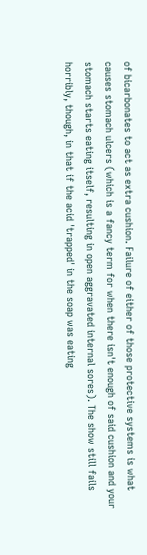of bicarbonates to act as extra cushion. Failure of either of those protective systems is what causes stomach ulcers (which is a fancy term for when there isn't enough of said cushion and your stomach starts eating itself, resulting in open aggravated internal sores). The show still fails horribly, though, in that if the acid 'trapped' in the soap was eating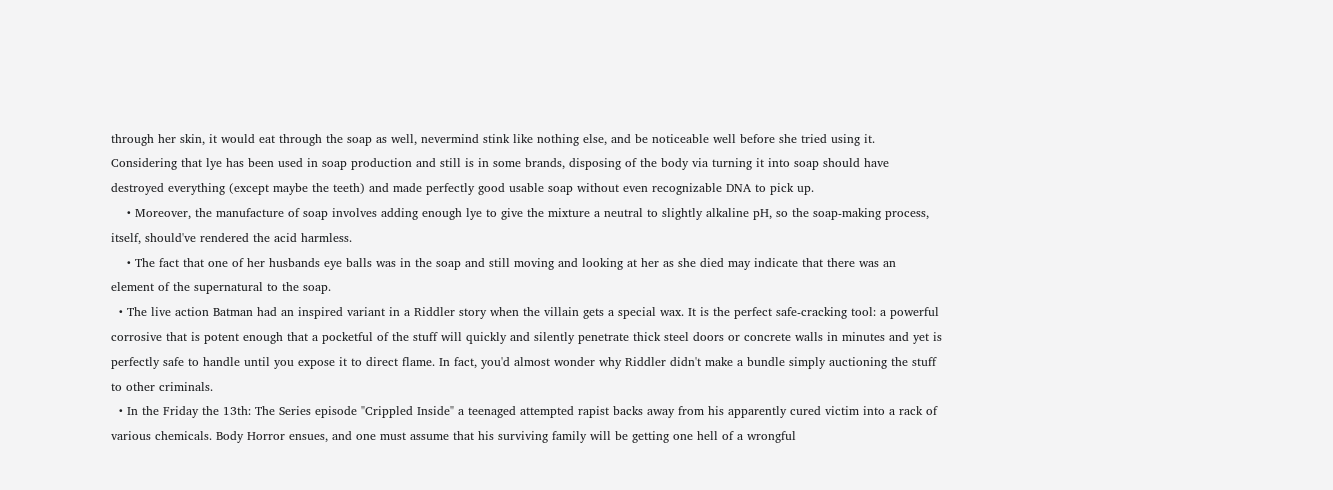through her skin, it would eat through the soap as well, nevermind stink like nothing else, and be noticeable well before she tried using it. Considering that lye has been used in soap production and still is in some brands, disposing of the body via turning it into soap should have destroyed everything (except maybe the teeth) and made perfectly good usable soap without even recognizable DNA to pick up.
    • Moreover, the manufacture of soap involves adding enough lye to give the mixture a neutral to slightly alkaline pH, so the soap-making process, itself, should've rendered the acid harmless.
    • The fact that one of her husbands eye balls was in the soap and still moving and looking at her as she died may indicate that there was an element of the supernatural to the soap.
  • The live action Batman had an inspired variant in a Riddler story when the villain gets a special wax. It is the perfect safe-cracking tool: a powerful corrosive that is potent enough that a pocketful of the stuff will quickly and silently penetrate thick steel doors or concrete walls in minutes and yet is perfectly safe to handle until you expose it to direct flame. In fact, you'd almost wonder why Riddler didn't make a bundle simply auctioning the stuff to other criminals.
  • In the Friday the 13th: The Series episode "Crippled Inside" a teenaged attempted rapist backs away from his apparently cured victim into a rack of various chemicals. Body Horror ensues, and one must assume that his surviving family will be getting one hell of a wrongful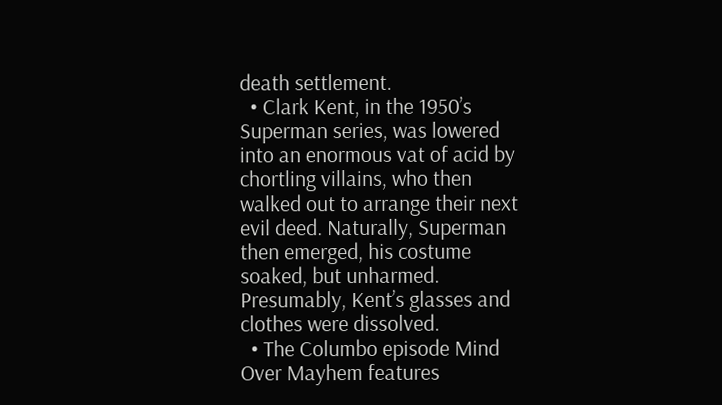death settlement.
  • Clark Kent, in the 1950’s Superman series, was lowered into an enormous vat of acid by chortling villains, who then walked out to arrange their next evil deed. Naturally, Superman then emerged, his costume soaked, but unharmed. Presumably, Kent’s glasses and clothes were dissolved.
  • The Columbo episode Mind Over Mayhem features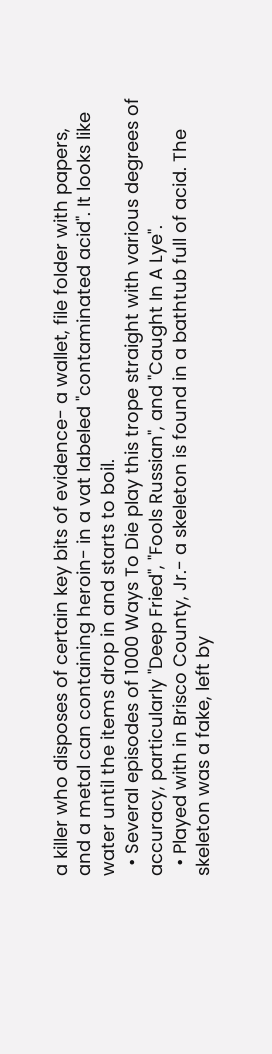a killer who disposes of certain key bits of evidence- a wallet, file folder with papers, and a metal can containing heroin- in a vat labeled "contaminated acid". It looks like water until the items drop in and starts to boil.
  • Several episodes of 1000 Ways To Die play this trope straight with various degrees of accuracy, particularly "Deep Fried", "Fools Russian", and "Caught In A Lye".
  • Played with in Brisco County, Jr.- a skeleton is found in a bathtub full of acid. The skeleton was a fake, left by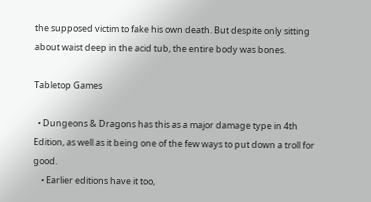the supposed victim to fake his own death. But despite only sitting about waist deep in the acid tub, the entire body was bones.

Tabletop Games

  • Dungeons & Dragons has this as a major damage type in 4th Edition, as well as it being one of the few ways to put down a troll for good.
    • Earlier editions have it too,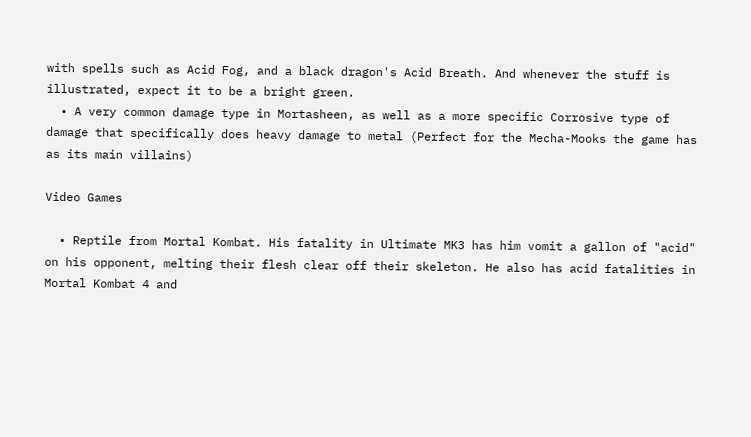with spells such as Acid Fog, and a black dragon's Acid Breath. And whenever the stuff is illustrated, expect it to be a bright green.
  • A very common damage type in Mortasheen, as well as a more specific Corrosive type of damage that specifically does heavy damage to metal (Perfect for the Mecha-Mooks the game has as its main villains)

Video Games

  • Reptile from Mortal Kombat. His fatality in Ultimate MK3 has him vomit a gallon of "acid" on his opponent, melting their flesh clear off their skeleton. He also has acid fatalities in Mortal Kombat 4 and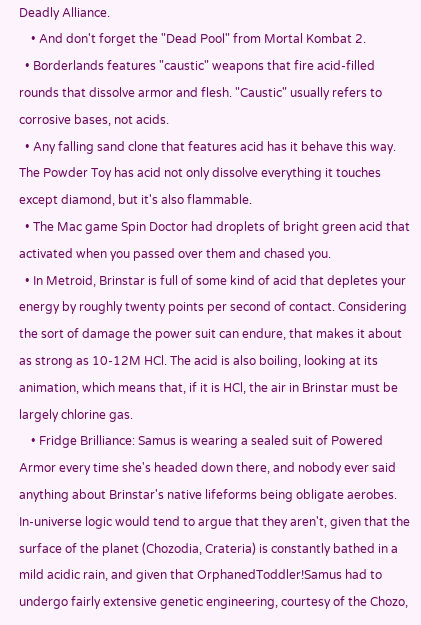Deadly Alliance.
    • And don't forget the "Dead Pool" from Mortal Kombat 2.
  • Borderlands features "caustic" weapons that fire acid-filled rounds that dissolve armor and flesh. "Caustic" usually refers to corrosive bases, not acids.
  • Any falling sand clone that features acid has it behave this way. The Powder Toy has acid not only dissolve everything it touches except diamond, but it's also flammable.
  • The Mac game Spin Doctor had droplets of bright green acid that activated when you passed over them and chased you.
  • In Metroid, Brinstar is full of some kind of acid that depletes your energy by roughly twenty points per second of contact. Considering the sort of damage the power suit can endure, that makes it about as strong as 10-12M HCl. The acid is also boiling, looking at its animation, which means that, if it is HCl, the air in Brinstar must be largely chlorine gas.
    • Fridge Brilliance: Samus is wearing a sealed suit of Powered Armor every time she's headed down there, and nobody ever said anything about Brinstar's native lifeforms being obligate aerobes. In-universe logic would tend to argue that they aren't, given that the surface of the planet (Chozodia, Crateria) is constantly bathed in a mild acidic rain, and given that OrphanedToddler!Samus had to undergo fairly extensive genetic engineering, courtesy of the Chozo,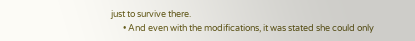just to survive there.
      • And even with the modifications, it was stated she could only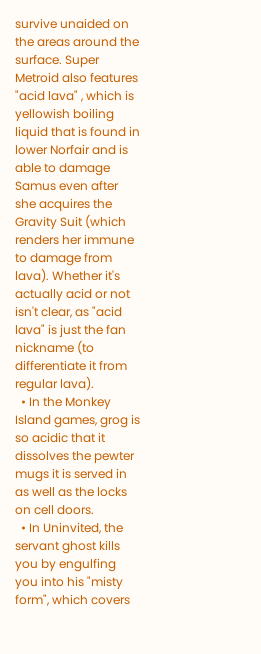survive unaided on the areas around the surface. Super Metroid also features "acid lava" , which is yellowish boiling liquid that is found in lower Norfair and is able to damage Samus even after she acquires the Gravity Suit (which renders her immune to damage from lava). Whether it's actually acid or not isn't clear, as "acid lava" is just the fan nickname (to differentiate it from regular lava).
  • In the Monkey Island games, grog is so acidic that it dissolves the pewter mugs it is served in as well as the locks on cell doors.
  • In Uninvited, the servant ghost kills you by engulfing you into his "misty form", which covers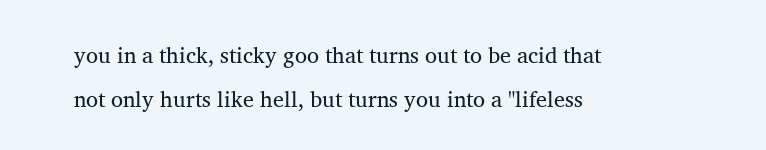you in a thick, sticky goo that turns out to be acid that not only hurts like hell, but turns you into a "lifeless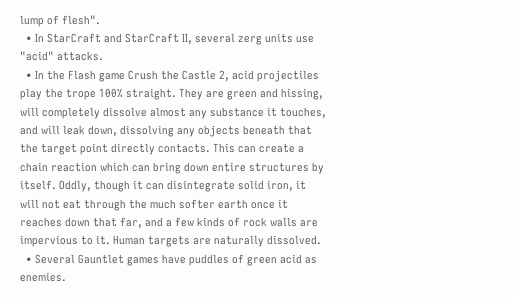lump of flesh".
  • In StarCraft and StarCraft II, several zerg units use "acid" attacks.
  • In the Flash game Crush the Castle 2, acid projectiles play the trope 100% straight. They are green and hissing, will completely dissolve almost any substance it touches, and will leak down, dissolving any objects beneath that the target point directly contacts. This can create a chain reaction which can bring down entire structures by itself. Oddly, though it can disintegrate solid iron, it will not eat through the much softer earth once it reaches down that far, and a few kinds of rock walls are impervious to it. Human targets are naturally dissolved.
  • Several Gauntlet games have puddles of green acid as enemies.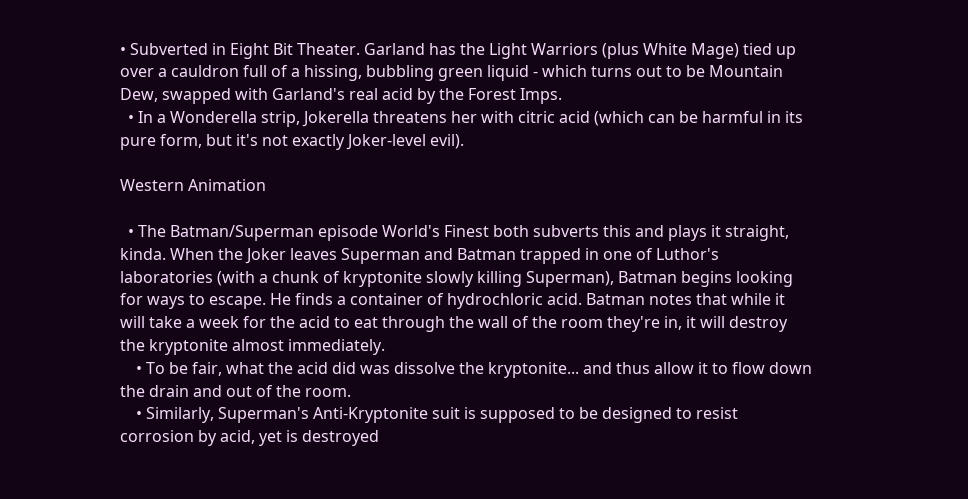• Subverted in Eight Bit Theater. Garland has the Light Warriors (plus White Mage) tied up over a cauldron full of a hissing, bubbling green liquid - which turns out to be Mountain Dew, swapped with Garland's real acid by the Forest Imps.
  • In a Wonderella strip, Jokerella threatens her with citric acid (which can be harmful in its pure form, but it's not exactly Joker-level evil).

Western Animation

  • The Batman/Superman episode World's Finest both subverts this and plays it straight, kinda. When the Joker leaves Superman and Batman trapped in one of Luthor's laboratories (with a chunk of kryptonite slowly killing Superman), Batman begins looking for ways to escape. He finds a container of hydrochloric acid. Batman notes that while it will take a week for the acid to eat through the wall of the room they're in, it will destroy the kryptonite almost immediately.
    • To be fair, what the acid did was dissolve the kryptonite... and thus allow it to flow down the drain and out of the room.
    • Similarly, Superman's Anti-Kryptonite suit is supposed to be designed to resist corrosion by acid, yet is destroyed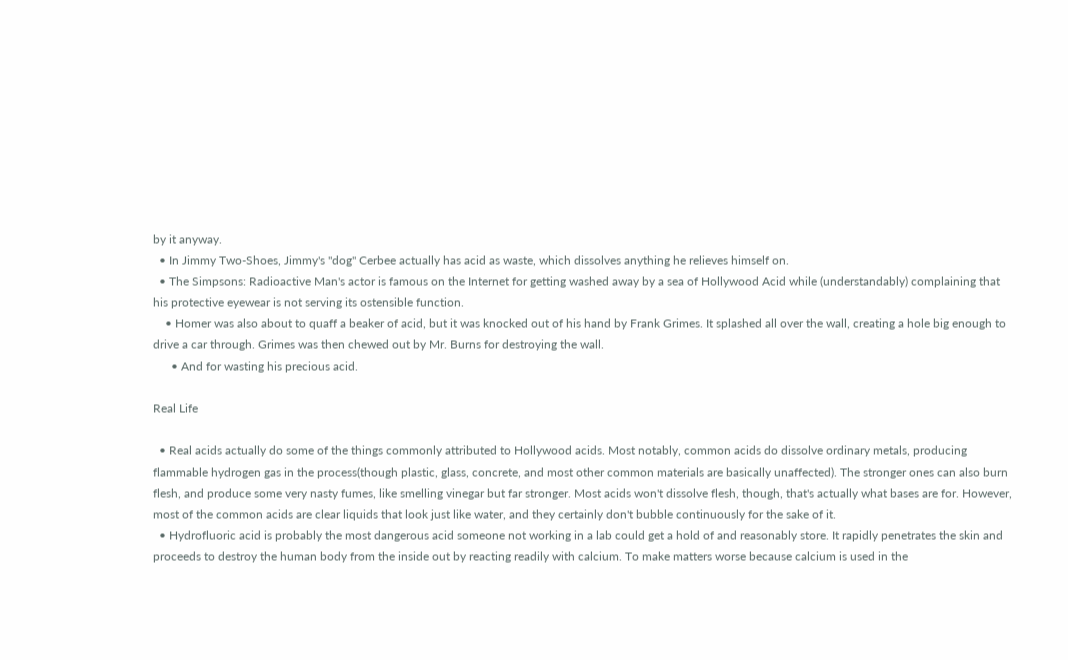by it anyway.
  • In Jimmy Two-Shoes, Jimmy's "dog" Cerbee actually has acid as waste, which dissolves anything he relieves himself on.
  • The Simpsons: Radioactive Man's actor is famous on the Internet for getting washed away by a sea of Hollywood Acid while (understandably) complaining that his protective eyewear is not serving its ostensible function.
    • Homer was also about to quaff a beaker of acid, but it was knocked out of his hand by Frank Grimes. It splashed all over the wall, creating a hole big enough to drive a car through. Grimes was then chewed out by Mr. Burns for destroying the wall.
      • And for wasting his precious acid.

Real Life

  • Real acids actually do some of the things commonly attributed to Hollywood acids. Most notably, common acids do dissolve ordinary metals, producing flammable hydrogen gas in the process(though plastic, glass, concrete, and most other common materials are basically unaffected). The stronger ones can also burn flesh, and produce some very nasty fumes, like smelling vinegar but far stronger. Most acids won't dissolve flesh, though, that's actually what bases are for. However, most of the common acids are clear liquids that look just like water, and they certainly don't bubble continuously for the sake of it.
  • Hydrofluoric acid is probably the most dangerous acid someone not working in a lab could get a hold of and reasonably store. It rapidly penetrates the skin and proceeds to destroy the human body from the inside out by reacting readily with calcium. To make matters worse because calcium is used in the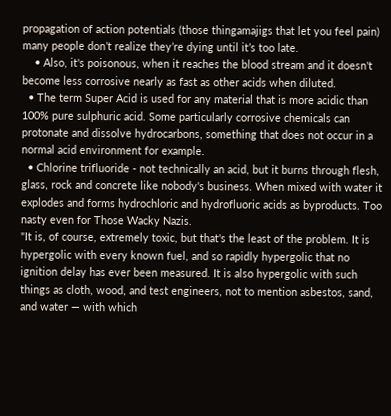propagation of action potentials (those thingamajigs that let you feel pain) many people don’t realize they’re dying until it’s too late.
    • Also, it's poisonous, when it reaches the blood stream and it doesn't become less corrosive nearly as fast as other acids when diluted.
  • The term Super Acid is used for any material that is more acidic than 100% pure sulphuric acid. Some particularly corrosive chemicals can protonate and dissolve hydrocarbons, something that does not occur in a normal acid environment for example.
  • Chlorine trifluoride - not technically an acid, but it burns through flesh, glass, rock and concrete like nobody's business. When mixed with water it explodes and forms hydrochloric and hydrofluoric acids as byproducts. Too nasty even for Those Wacky Nazis.
"It is, of course, extremely toxic, but that's the least of the problem. It is hypergolic with every known fuel, and so rapidly hypergolic that no ignition delay has ever been measured. It is also hypergolic with such things as cloth, wood, and test engineers, not to mention asbestos, sand, and water — with which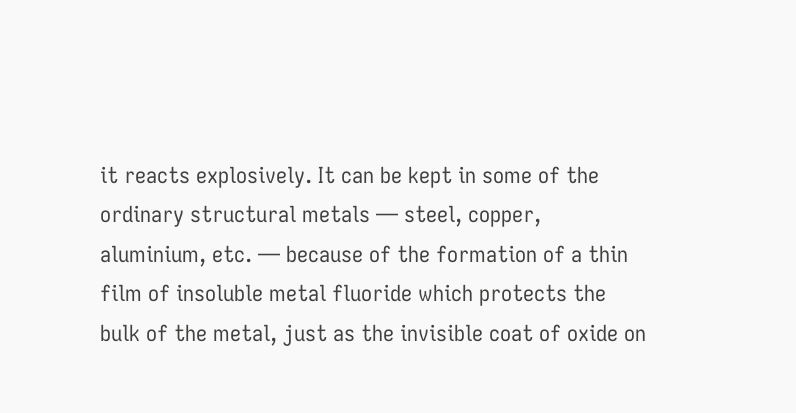it reacts explosively. It can be kept in some of the ordinary structural metals — steel, copper, aluminium, etc. — because of the formation of a thin film of insoluble metal fluoride which protects the bulk of the metal, just as the invisible coat of oxide on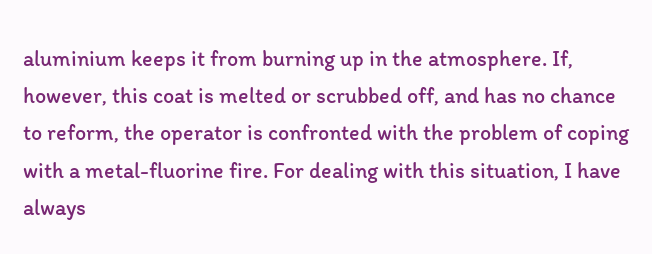aluminium keeps it from burning up in the atmosphere. If, however, this coat is melted or scrubbed off, and has no chance to reform, the operator is confronted with the problem of coping with a metal-fluorine fire. For dealing with this situation, I have always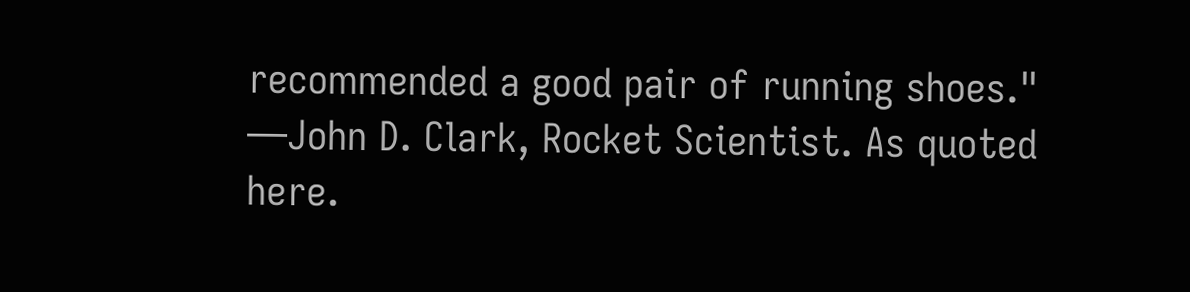recommended a good pair of running shoes."
—John D. Clark, Rocket Scientist. As quoted here.